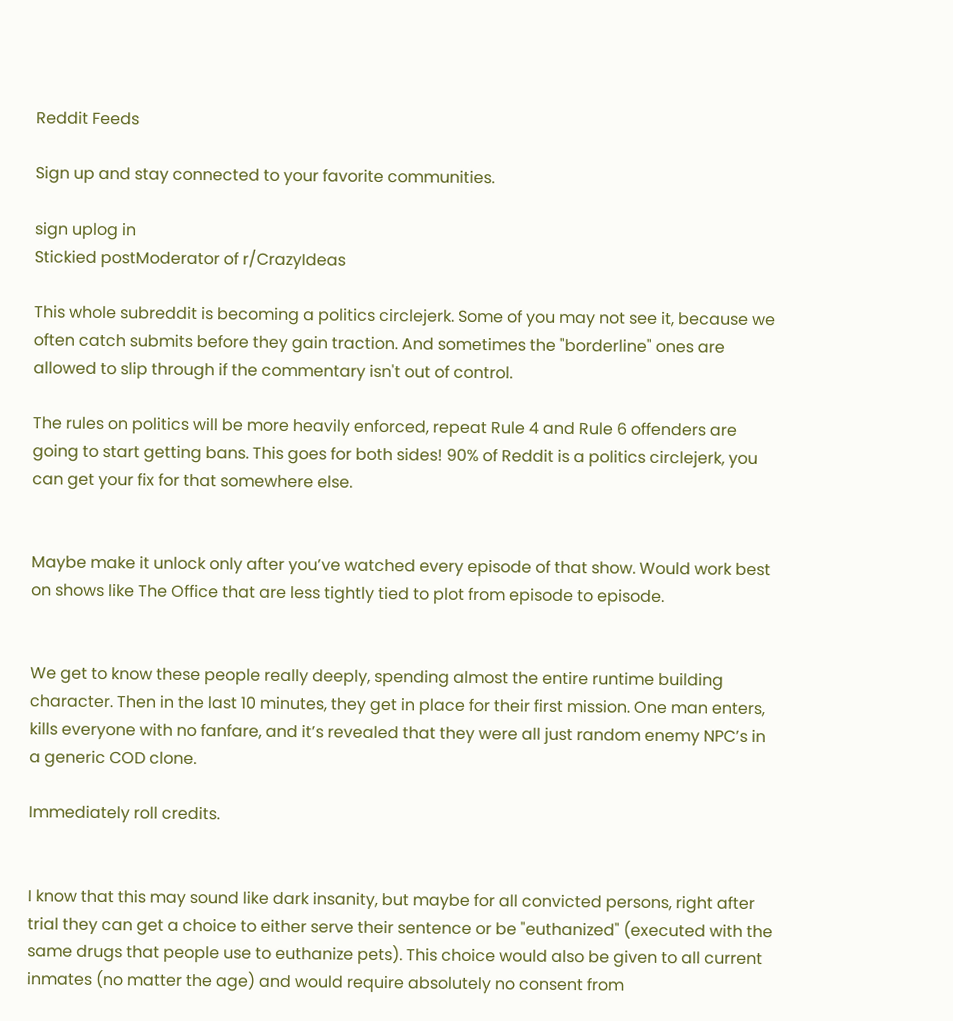Reddit Feeds

Sign up and stay connected to your favorite communities.

sign uplog in
Stickied postModerator of r/CrazyIdeas

This whole subreddit is becoming a politics circlejerk. Some of you may not see it, because we often catch submits before they gain traction. And sometimes the "borderline" ones are allowed to slip through if the commentary isn't out of control.

The rules on politics will be more heavily enforced, repeat Rule 4 and Rule 6 offenders are going to start getting bans. This goes for both sides! 90% of Reddit is a politics circlejerk, you can get your fix for that somewhere else.


Maybe make it unlock only after you’ve watched every episode of that show. Would work best on shows like The Office that are less tightly tied to plot from episode to episode.


We get to know these people really deeply, spending almost the entire runtime building character. Then in the last 10 minutes, they get in place for their first mission. One man enters, kills everyone with no fanfare, and it’s revealed that they were all just random enemy NPC’s in a generic COD clone.

Immediately roll credits.


I know that this may sound like dark insanity, but maybe for all convicted persons, right after trial they can get a choice to either serve their sentence or be "euthanized" (executed with the same drugs that people use to euthanize pets). This choice would also be given to all current inmates (no matter the age) and would require absolutely no consent from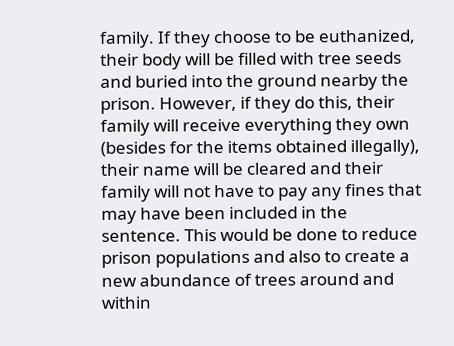family. If they choose to be euthanized, their body will be filled with tree seeds and buried into the ground nearby the prison. However, if they do this, their family will receive everything they own (besides for the items obtained illegally), their name will be cleared and their family will not have to pay any fines that may have been included in the sentence. This would be done to reduce prison populations and also to create a new abundance of trees around and within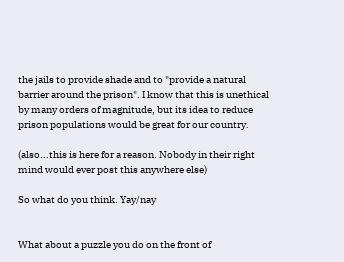the jails to provide shade and to "provide a natural barrier around the prison". I know that this is unethical by many orders of magnitude, but its idea to reduce prison populations would be great for our country.

(also...this is here for a reason. Nobody in their right mind would ever post this anywhere else)

So what do you think. Yay/nay


What about a puzzle you do on the front of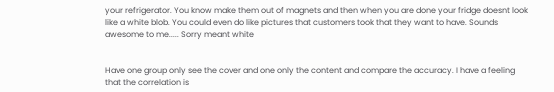your refrigerator. You know make them out of magnets and then when you are done your fridge doesnt look like a white blob. You could even do like pictures that customers took that they want to have. Sounds awesome to me..... Sorry meant white


Have one group only see the cover and one only the content and compare the accuracy. I have a feeling that the correlation is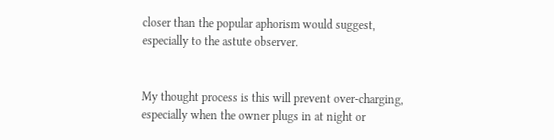closer than the popular aphorism would suggest, especially to the astute observer.


My thought process is this will prevent over-charging, especially when the owner plugs in at night or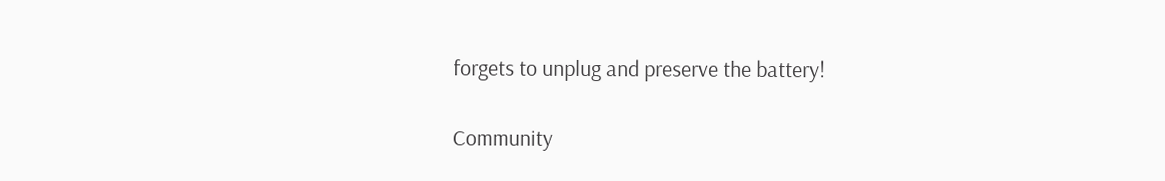forgets to unplug and preserve the battery!

Community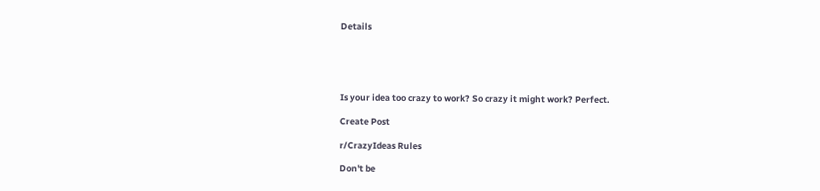Details





Is your idea too crazy to work? So crazy it might work? Perfect.

Create Post

r/CrazyIdeas Rules

Don't be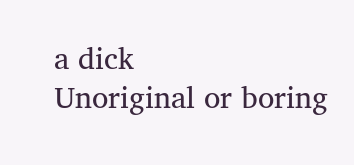a dick
Unoriginal or boring